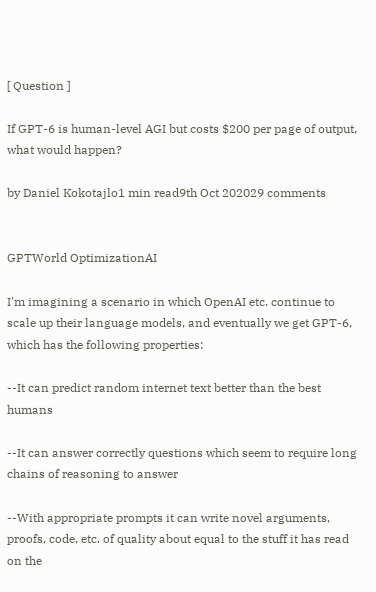[ Question ]

If GPT-6 is human-level AGI but costs $200 per page of output, what would happen?

by Daniel Kokotajlo1 min read9th Oct 202029 comments


GPTWorld OptimizationAI

I'm imagining a scenario in which OpenAI etc. continue to scale up their language models, and eventually we get GPT-6, which has the following properties:

--It can predict random internet text better than the best humans

--It can answer correctly questions which seem to require long chains of reasoning to answer

--With appropriate prompts it can write novel arguments, proofs, code, etc. of quality about equal to the stuff it has read on the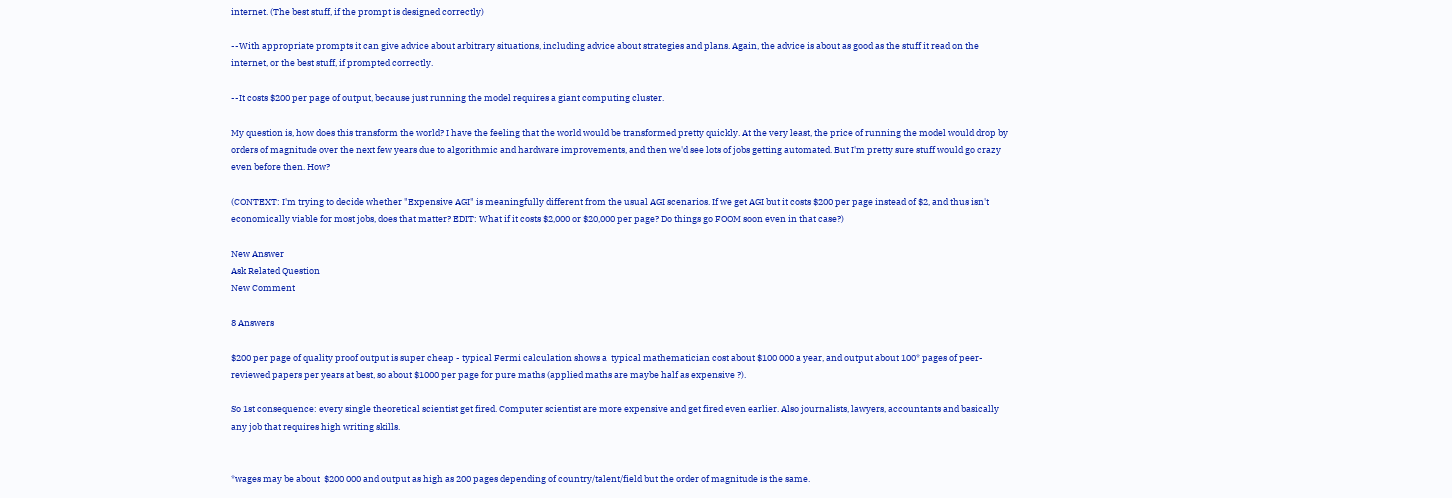internet. (The best stuff, if the prompt is designed correctly)

--With appropriate prompts it can give advice about arbitrary situations, including advice about strategies and plans. Again, the advice is about as good as the stuff it read on the internet, or the best stuff, if prompted correctly.

--It costs $200 per page of output, because just running the model requires a giant computing cluster.

My question is, how does this transform the world? I have the feeling that the world would be transformed pretty quickly. At the very least, the price of running the model would drop by orders of magnitude over the next few years due to algorithmic and hardware improvements, and then we'd see lots of jobs getting automated. But I'm pretty sure stuff would go crazy even before then. How?

(CONTEXT: I'm trying to decide whether "Expensive AGI" is meaningfully different from the usual AGI scenarios. If we get AGI but it costs $200 per page instead of $2, and thus isn't economically viable for most jobs, does that matter? EDIT: What if it costs $2,000 or $20,000 per page? Do things go FOOM soon even in that case?)

New Answer
Ask Related Question
New Comment

8 Answers

$200 per page of quality proof output is super cheap - typical Fermi calculation shows a  typical mathematician cost about $100 000 a year, and output about 100* pages of peer-reviewed papers per years at best, so about $1000 per page for pure maths (applied maths are maybe half as expensive ?).

So 1st consequence: every single theoretical scientist get fired. Computer scientist are more expensive and get fired even earlier. Also journalists, lawyers, accountants and basically any job that requires high writing skills.


*wages may be about  $200 000 and output as high as 200 pages depending of country/talent/field but the order of magnitude is the same.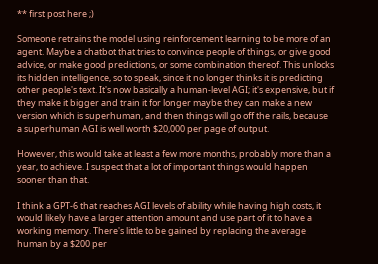** first post here ;)

Someone retrains the model using reinforcement learning to be more of an agent. Maybe a chatbot that tries to convince people of things, or give good advice, or make good predictions, or some combination thereof. This unlocks its hidden intelligence, so to speak, since it no longer thinks it is predicting other people's text. It's now basically a human-level AGI; it's expensive, but if they make it bigger and train it for longer maybe they can make a new version which is superhuman, and then things will go off the rails, because a superhuman AGI is well worth $20,000 per page of output.

However, this would take at least a few more months, probably more than a year, to achieve. I suspect that a lot of important things would happen sooner than that.

I think a GPT-6 that reaches AGI levels of ability while having high costs, it would likely have a larger attention amount and use part of it to have a working memory. There's little to be gained by replacing the average human by a $200 per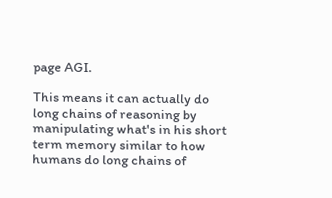page AGI.

This means it can actually do long chains of reasoning by manipulating what's in his short term memory similar to how humans do long chains of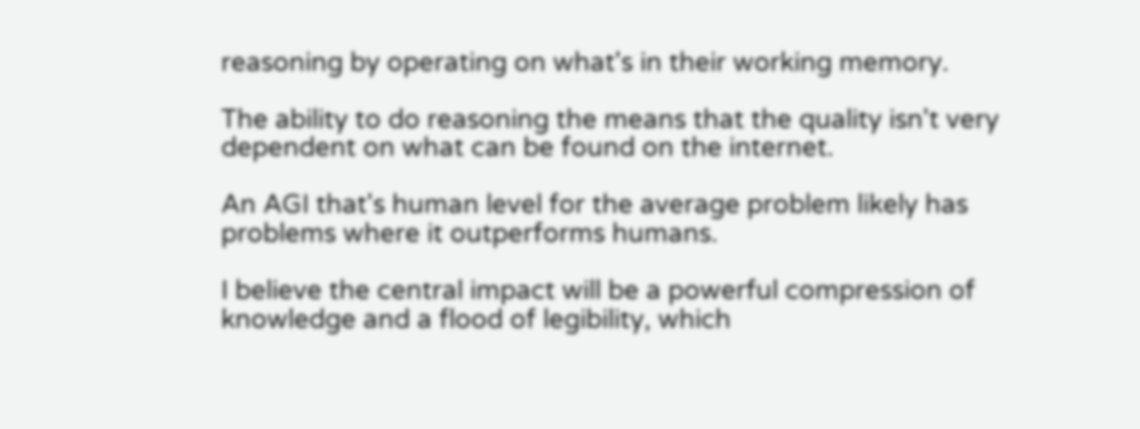reasoning by operating on what's in their working memory.

The ability to do reasoning the means that the quality isn't very dependent on what can be found on the internet.

An AGI that's human level for the average problem likely has problems where it outperforms humans.

I believe the central impact will be a powerful compression of knowledge and a flood of legibility, which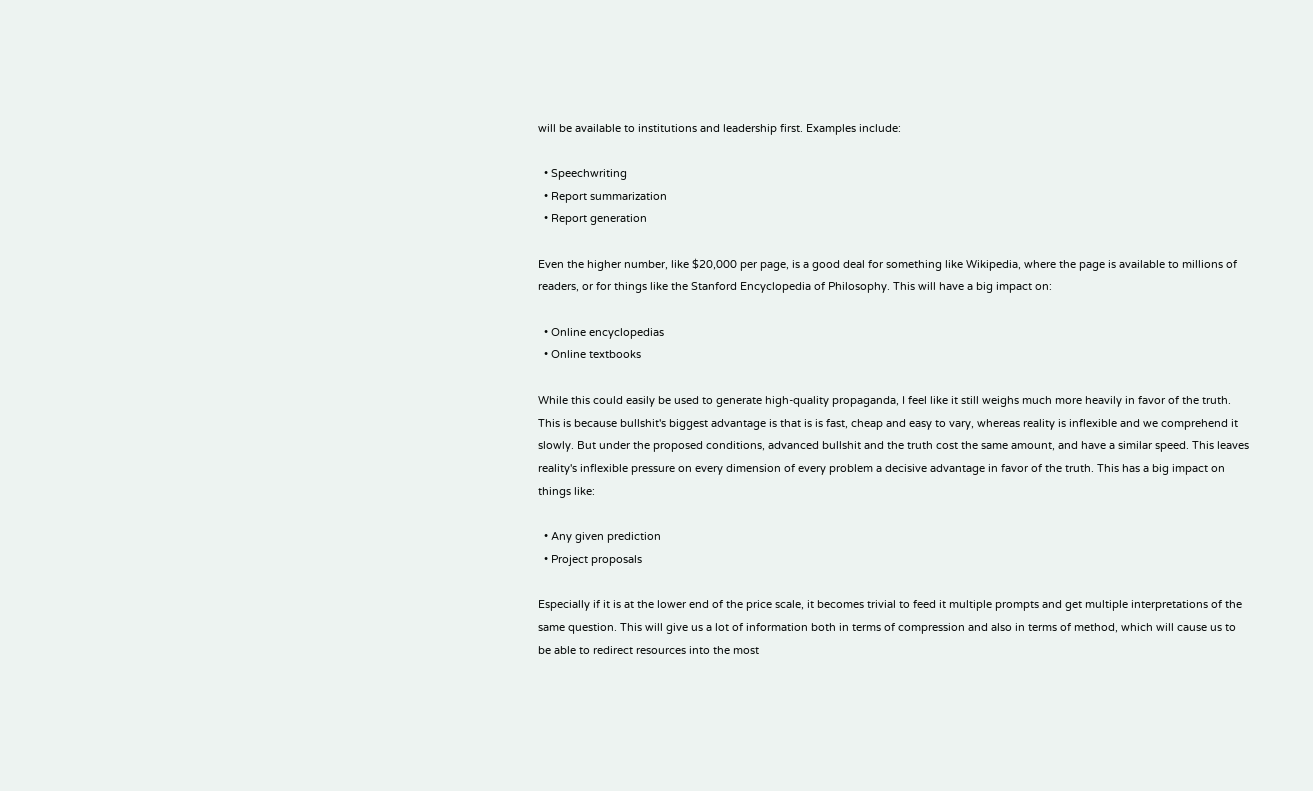will be available to institutions and leadership first. Examples include:

  • Speechwriting
  • Report summarization
  • Report generation

Even the higher number, like $20,000 per page, is a good deal for something like Wikipedia, where the page is available to millions of readers, or for things like the Stanford Encyclopedia of Philosophy. This will have a big impact on:

  • Online encyclopedias
  • Online textbooks

While this could easily be used to generate high-quality propaganda, I feel like it still weighs much more heavily in favor of the truth. This is because bullshit's biggest advantage is that is is fast, cheap and easy to vary, whereas reality is inflexible and we comprehend it slowly. But under the proposed conditions, advanced bullshit and the truth cost the same amount, and have a similar speed. This leaves reality's inflexible pressure on every dimension of every problem a decisive advantage in favor of the truth. This has a big impact on things like:

  • Any given prediction
  • Project proposals

Especially if it is at the lower end of the price scale, it becomes trivial to feed it multiple prompts and get multiple interpretations of the same question. This will give us a lot of information both in terms of compression and also in terms of method, which will cause us to be able to redirect resources into the most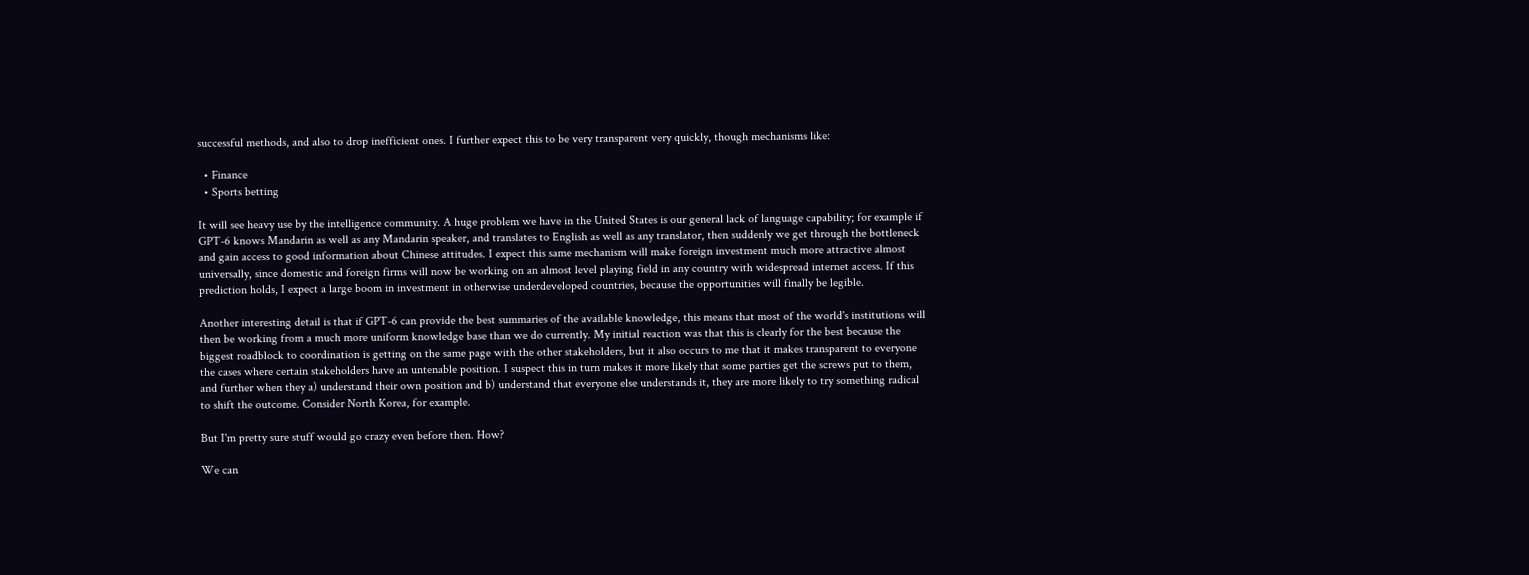successful methods, and also to drop inefficient ones. I further expect this to be very transparent very quickly, though mechanisms like:

  • Finance
  • Sports betting

It will see heavy use by the intelligence community. A huge problem we have in the United States is our general lack of language capability; for example if GPT-6 knows Mandarin as well as any Mandarin speaker, and translates to English as well as any translator, then suddenly we get through the bottleneck and gain access to good information about Chinese attitudes. I expect this same mechanism will make foreign investment much more attractive almost universally, since domestic and foreign firms will now be working on an almost level playing field in any country with widespread internet access. If this prediction holds, I expect a large boom in investment in otherwise underdeveloped countries, because the opportunities will finally be legible.

Another interesting detail is that if GPT-6 can provide the best summaries of the available knowledge, this means that most of the world's institutions will then be working from a much more uniform knowledge base than we do currently. My initial reaction was that this is clearly for the best because the biggest roadblock to coordination is getting on the same page with the other stakeholders, but it also occurs to me that it makes transparent to everyone the cases where certain stakeholders have an untenable position. I suspect this in turn makes it more likely that some parties get the screws put to them, and further when they a) understand their own position and b) understand that everyone else understands it, they are more likely to try something radical to shift the outcome. Consider North Korea, for example.

But I'm pretty sure stuff would go crazy even before then. How?

We can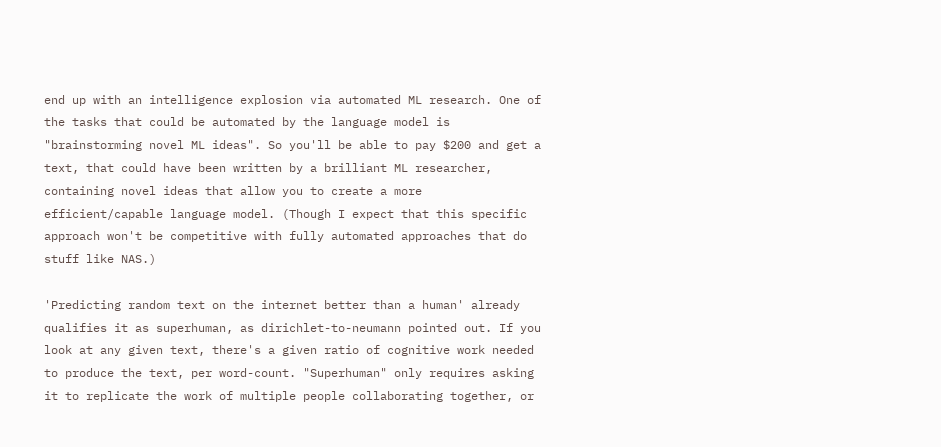end up with an intelligence explosion via automated ML research. One of the tasks that could be automated by the language model is "brainstorming novel ML ideas". So you'll be able to pay $200 and get a text, that could have been written by a brilliant ML researcher, containing novel ideas that allow you to create a more efficient/capable language model. (Though I expect that this specific approach won't be competitive with fully automated approaches that do stuff like NAS.)

'Predicting random text on the internet better than a human' already qualifies it as superhuman, as dirichlet-to-neumann pointed out. If you look at any given text, there's a given ratio of cognitive work needed to produce the text, per word-count. "Superhuman" only requires asking it to replicate the work of multiple people collaborating together, or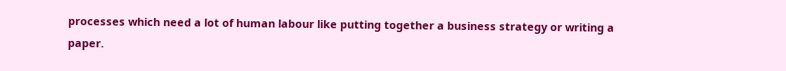processes which need a lot of human labour like putting together a business strategy or writing a paper.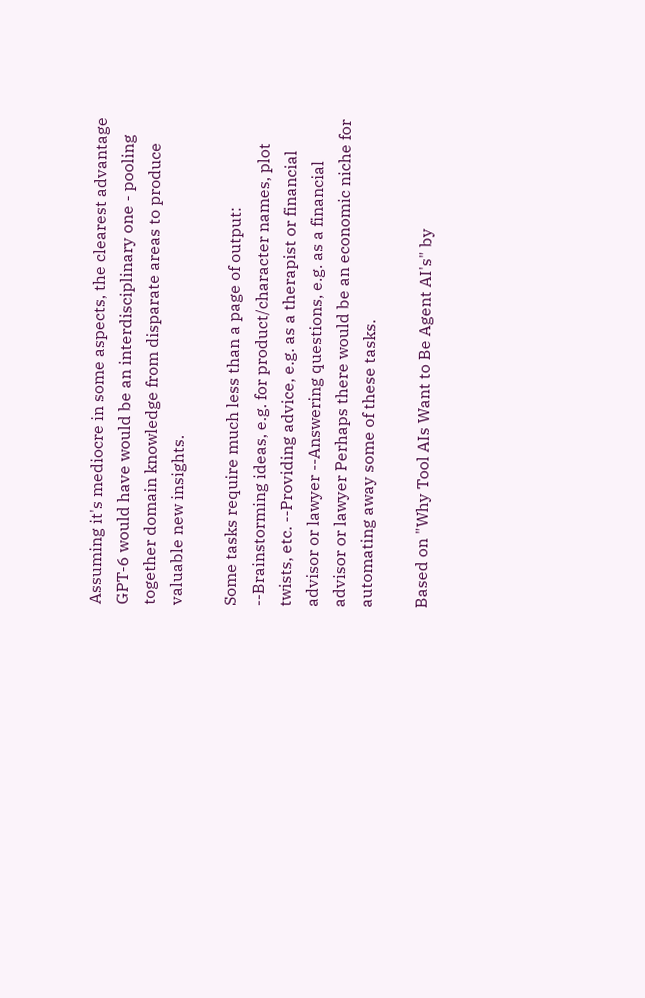Assuming it's mediocre in some aspects, the clearest advantage GPT-6 would have would be an interdisciplinary one - pooling together domain knowledge from disparate areas to produce valuable new insights.

Some tasks require much less than a page of output: --Brainstorming ideas, e.g. for product/character names, plot twists, etc. --Providing advice, e.g. as a therapist or financial advisor or lawyer --Answering questions, e.g. as a financial advisor or lawyer Perhaps there would be an economic niche for automating away some of these tasks.

Based on "Why Tool AIs Want to Be Agent AI's" by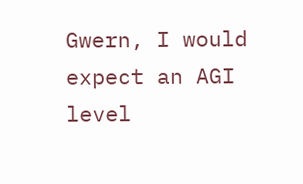Gwern, I would expect an AGI level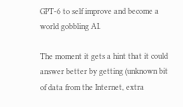GPT-6 to self improve and become a world gobbling AI.

The moment it gets a hint that it could answer better by getting (unknown bit of data from the Internet, extra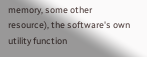memory, some other resource), the software's own utility function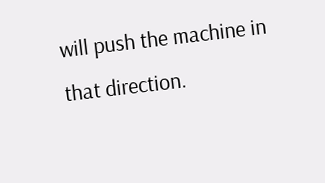will push the machine in that direction.